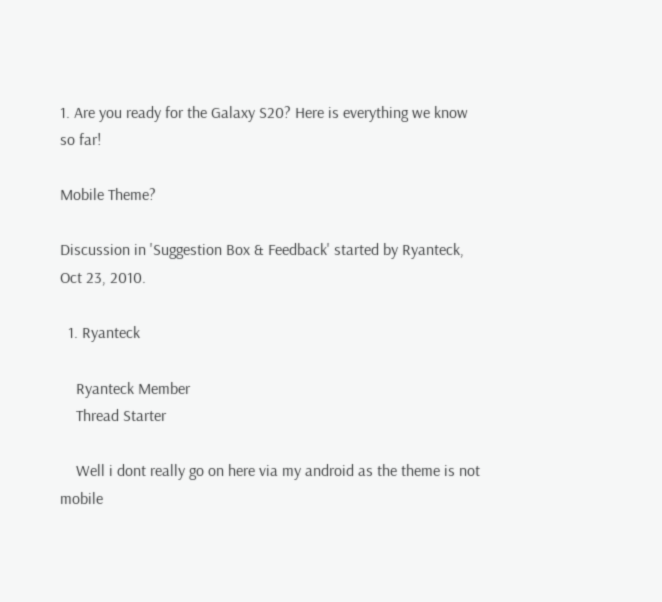1. Are you ready for the Galaxy S20? Here is everything we know so far!

Mobile Theme?

Discussion in 'Suggestion Box & Feedback' started by Ryanteck, Oct 23, 2010.

  1. Ryanteck

    Ryanteck Member
    Thread Starter

    Well i dont really go on here via my android as the theme is not mobile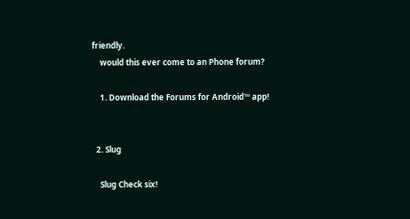friendly.
    would this ever come to an Phone forum?

    1. Download the Forums for Android™ app!


  2. Slug

    Slug Check six!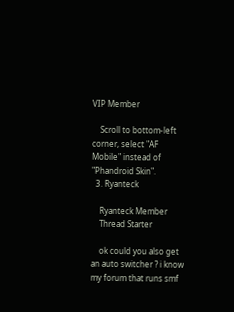VIP Member

    Scroll to bottom-left corner, select "AF Mobile" instead of "Phandroid Skin".
  3. Ryanteck

    Ryanteck Member
    Thread Starter

    ok could you also get an auto switcher ? i know my forum that runs smf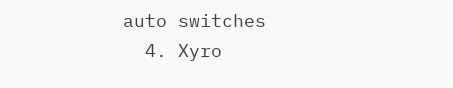auto switches
  4. Xyro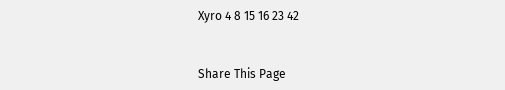Xyro 4 8 15 16 23 42


Share This Page